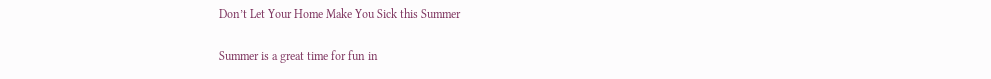Don’t Let Your Home Make You Sick this Summer

Summer is a great time for fun in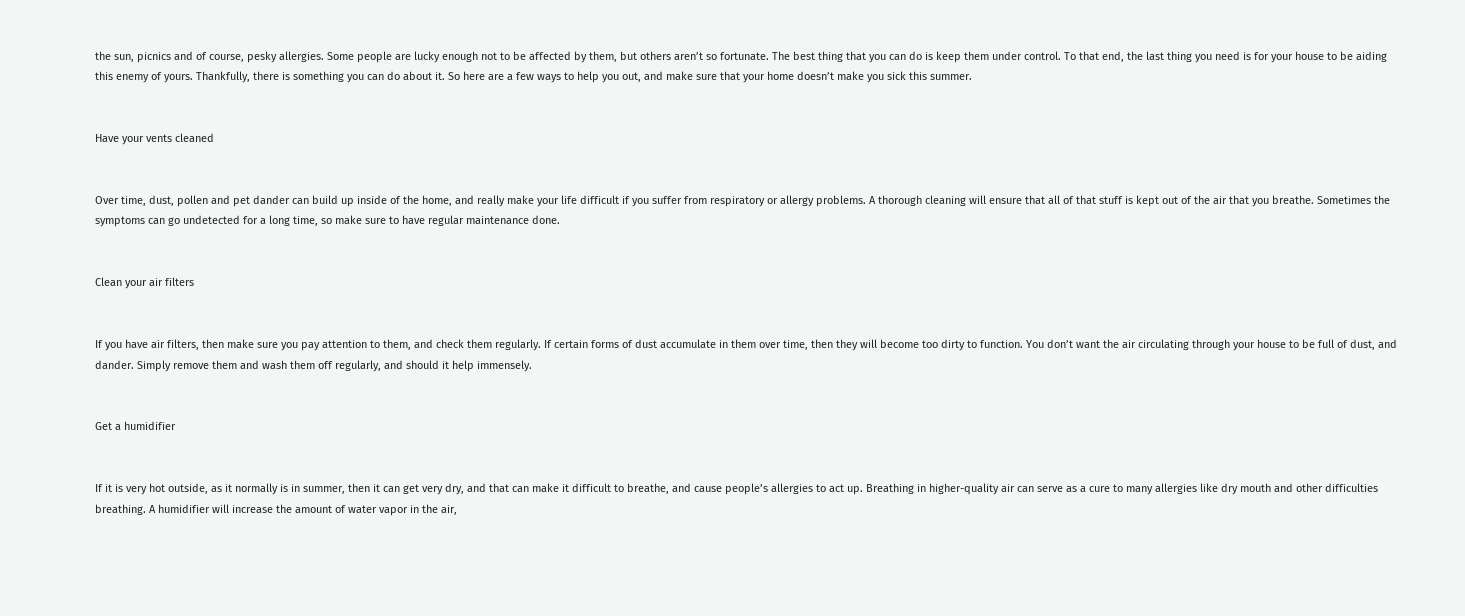the sun, picnics and of course, pesky allergies. Some people are lucky enough not to be affected by them, but others aren’t so fortunate. The best thing that you can do is keep them under control. To that end, the last thing you need is for your house to be aiding this enemy of yours. Thankfully, there is something you can do about it. So here are a few ways to help you out, and make sure that your home doesn’t make you sick this summer.


Have your vents cleaned


Over time, dust, pollen and pet dander can build up inside of the home, and really make your life difficult if you suffer from respiratory or allergy problems. A thorough cleaning will ensure that all of that stuff is kept out of the air that you breathe. Sometimes the symptoms can go undetected for a long time, so make sure to have regular maintenance done.


Clean your air filters


If you have air filters, then make sure you pay attention to them, and check them regularly. If certain forms of dust accumulate in them over time, then they will become too dirty to function. You don’t want the air circulating through your house to be full of dust, and dander. Simply remove them and wash them off regularly, and should it help immensely.


Get a humidifier


If it is very hot outside, as it normally is in summer, then it can get very dry, and that can make it difficult to breathe, and cause people’s allergies to act up. Breathing in higher-quality air can serve as a cure to many allergies like dry mouth and other difficulties breathing. A humidifier will increase the amount of water vapor in the air,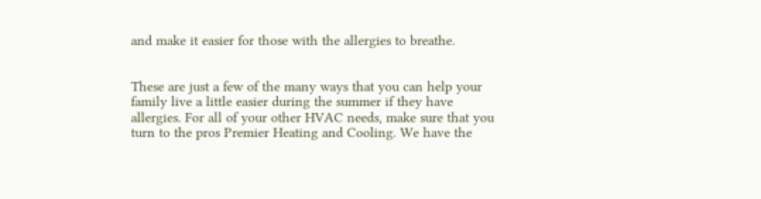and make it easier for those with the allergies to breathe.


These are just a few of the many ways that you can help your family live a little easier during the summer if they have allergies. For all of your other HVAC needs, make sure that you turn to the pros Premier Heating and Cooling. We have the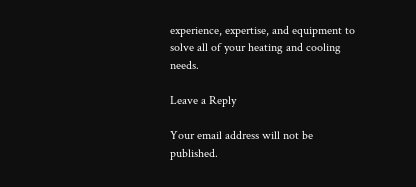experience, expertise, and equipment to solve all of your heating and cooling needs.

Leave a Reply

Your email address will not be published.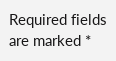Required fields are marked *